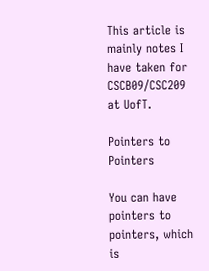This article is mainly notes I have taken for CSCB09/CSC209 at UofT.

Pointers to Pointers

You can have pointers to pointers, which is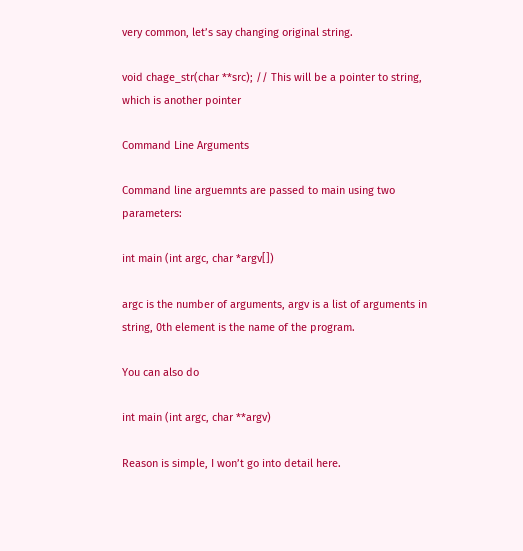very common, let’s say changing original string.

void chage_str(char **src); // This will be a pointer to string, which is another pointer

Command Line Arguments

Command line arguemnts are passed to main using two parameters:

int main (int argc, char *argv[])

argc is the number of arguments, argv is a list of arguments in string, 0th element is the name of the program.

You can also do

int main (int argc, char **argv)

Reason is simple, I won’t go into detail here.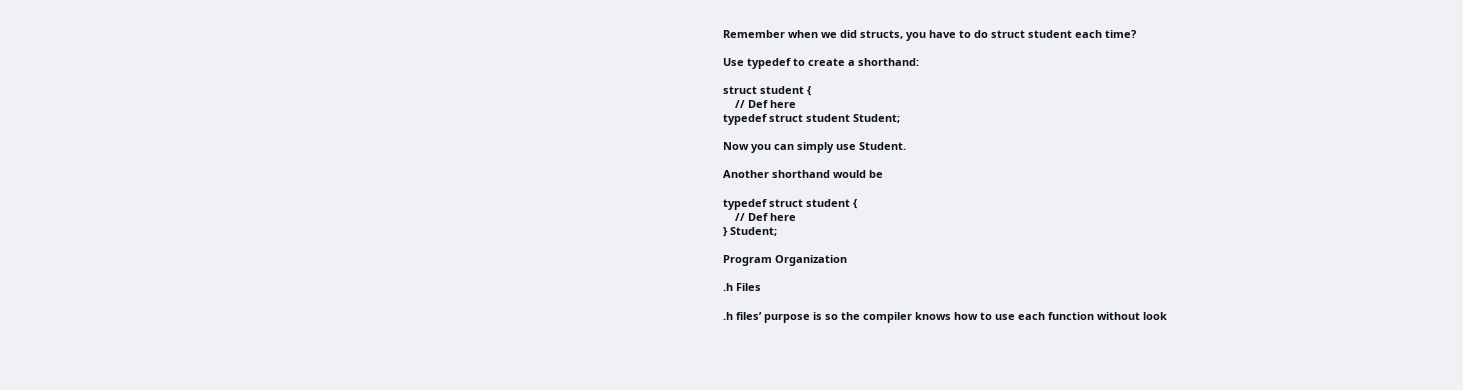Remember when we did structs, you have to do struct student each time?

Use typedef to create a shorthand:

struct student {
    // Def here
typedef struct student Student;

Now you can simply use Student.

Another shorthand would be

typedef struct student {
    // Def here
} Student;

Program Organization

.h Files

.h files’ purpose is so the compiler knows how to use each function without look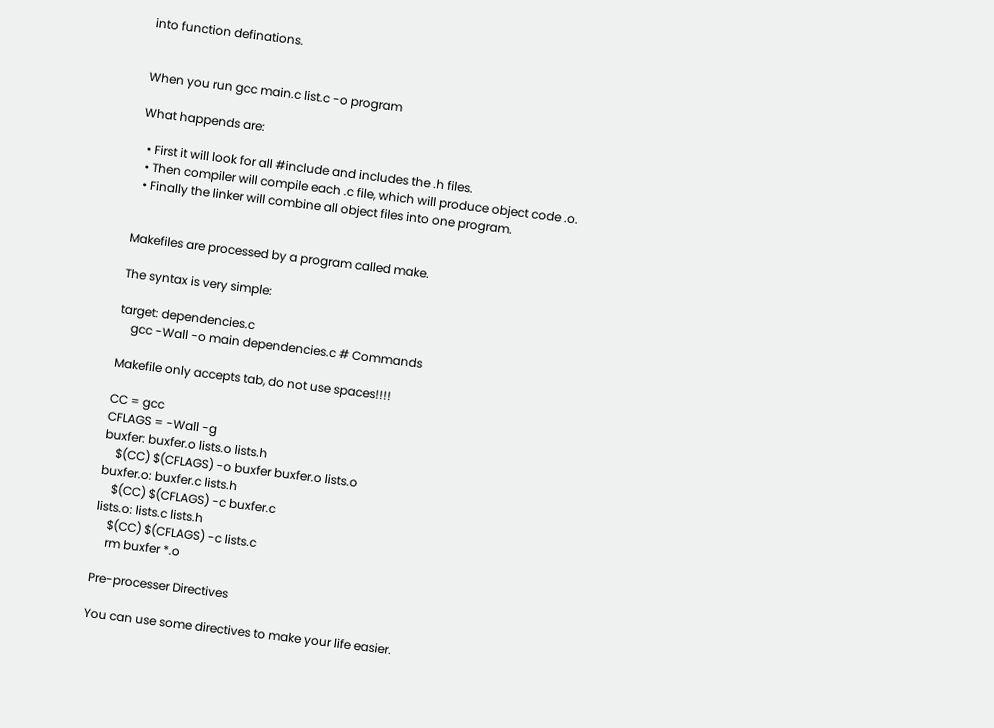into function definations.


When you run gcc main.c list.c -o program

What happends are:

  • First it will look for all #include and includes the .h files.
  • Then compiler will compile each .c file, which will produce object code .o.
  • Finally the linker will combine all object files into one program.


Makefiles are processed by a program called make.

The syntax is very simple:

target: dependencies.c
    gcc -Wall -o main dependencies.c # Commands

Makefile only accepts tab, do not use spaces!!!!

CC = gcc
CFLAGS = -Wall -g
buxfer: buxfer.o lists.o lists.h
    $(CC) $(CFLAGS) -o buxfer buxfer.o lists.o
buxfer.o: buxfer.c lists.h
    $(CC) $(CFLAGS) -c buxfer.c
lists.o: lists.c lists.h
    $(CC) $(CFLAGS) -c lists.c
    rm buxfer *.o

Pre-processer Directives

You can use some directives to make your life easier.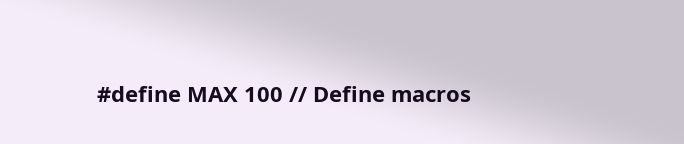#define MAX 100 // Define macros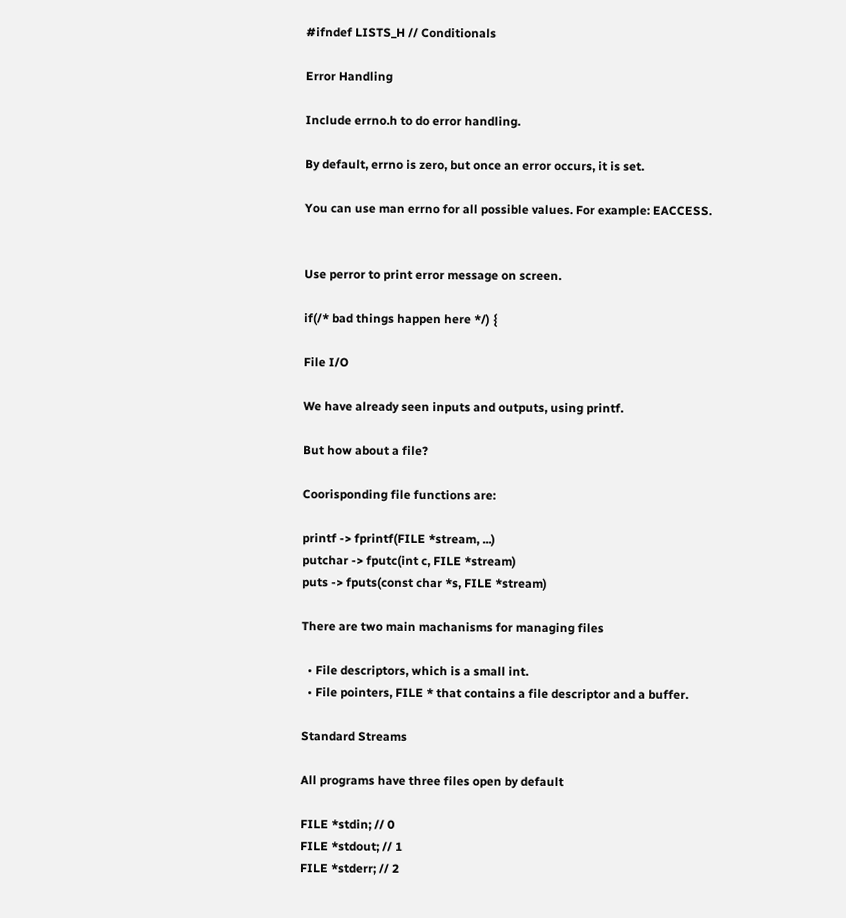#ifndef LISTS_H // Conditionals

Error Handling

Include errno.h to do error handling.

By default, errno is zero, but once an error occurs, it is set.

You can use man errno for all possible values. For example: EACCESS.


Use perror to print error message on screen.

if(/* bad things happen here */) {

File I/O

We have already seen inputs and outputs, using printf.

But how about a file?

Coorisponding file functions are:

printf -> fprintf(FILE *stream, ...)
putchar -> fputc(int c, FILE *stream)
puts -> fputs(const char *s, FILE *stream)

There are two main machanisms for managing files

  • File descriptors, which is a small int.
  • File pointers, FILE * that contains a file descriptor and a buffer.

Standard Streams

All programs have three files open by default

FILE *stdin; // 0
FILE *stdout; // 1
FILE *stderr; // 2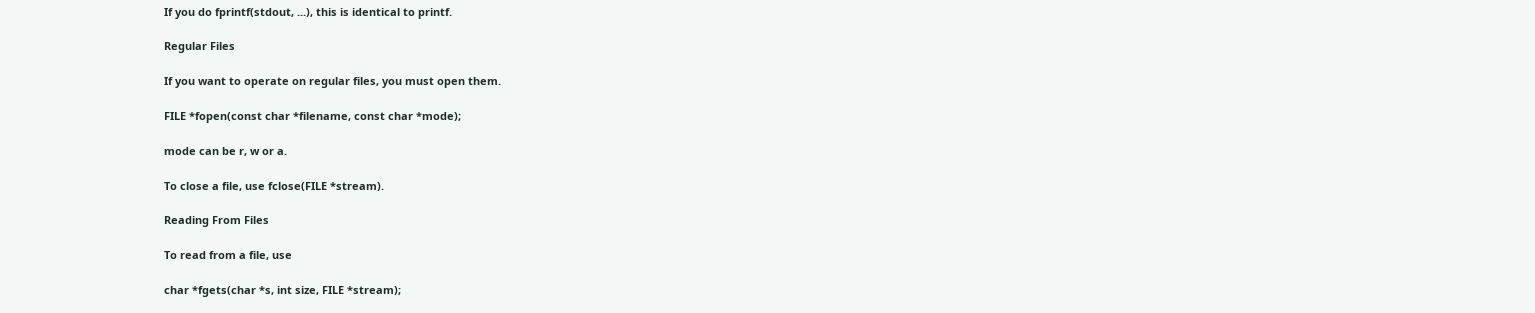If you do fprintf(stdout, ...), this is identical to printf.

Regular Files

If you want to operate on regular files, you must open them.

FILE *fopen(const char *filename, const char *mode);

mode can be r, w or a.

To close a file, use fclose(FILE *stream).

Reading From Files

To read from a file, use

char *fgets(char *s, int size, FILE *stream);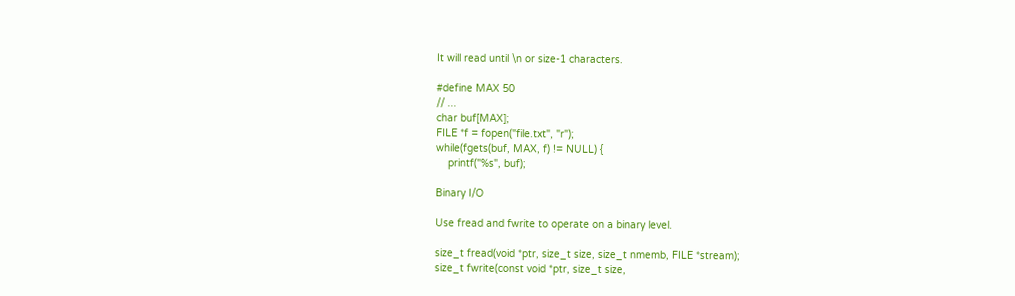It will read until \n or size-1 characters.

#define MAX 50
// ...
char buf[MAX];
FILE *f = fopen("file.txt", "r");
while(fgets(buf, MAX, f) != NULL) {
    printf("%s", buf);

Binary I/O

Use fread and fwrite to operate on a binary level.

size_t fread(void *ptr, size_t size, size_t nmemb, FILE *stream);
size_t fwrite(const void *ptr, size_t size,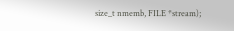size_t nmemb, FILE *stream);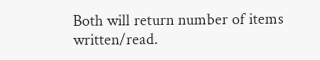Both will return number of items written/read.